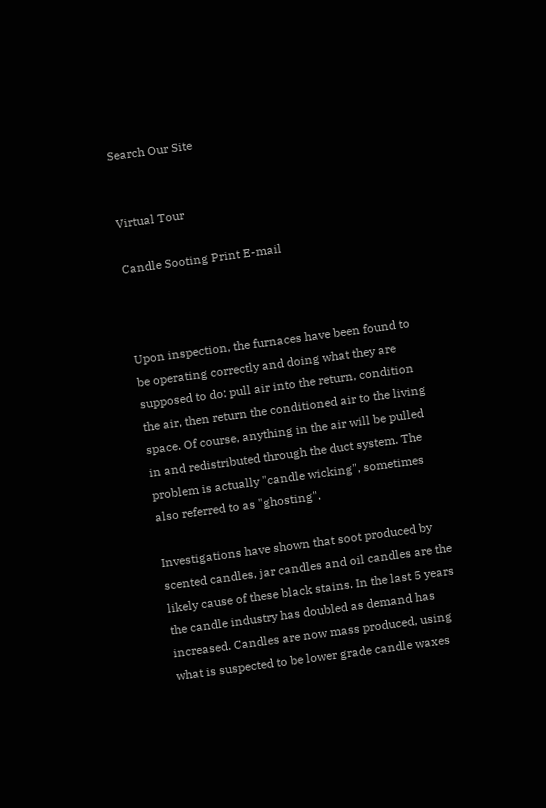Search Our Site


Virtual Tour

Candle Sooting Print E-mail



Upon inspection, the furnaces have been found to be operating correctly and doing what they are supposed to do: pull air into the return, condition the air, then return the conditioned air to the living space. Of course, anything in the air will be pulled in and redistributed through the duct system. The problem is actually "candle wicking", sometimes also referred to as "ghosting".

Investigations have shown that soot produced by scented candles, jar candles and oil candles are the likely cause of these black stains. In the last 5 years the candle industry has doubled as demand has increased. Candles are now mass produced, using what is suspected to be lower grade candle waxes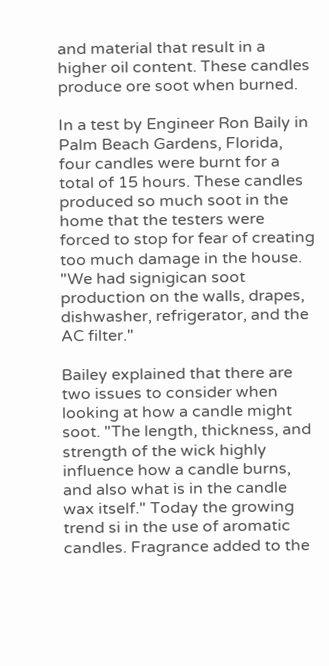and material that result in a higher oil content. These candles produce ore soot when burned.

In a test by Engineer Ron Baily in Palm Beach Gardens, Florida, four candles were burnt for a total of 15 hours. These candles produced so much soot in the home that the testers were forced to stop for fear of creating too much damage in the house. "We had signigican soot production on the walls, drapes, dishwasher, refrigerator, and the AC filter."

Bailey explained that there are two issues to consider when looking at how a candle might soot. "The length, thickness, and strength of the wick highly influence how a candle burns, and also what is in the candle wax itself." Today the growing trend si in the use of aromatic candles. Fragrance added to the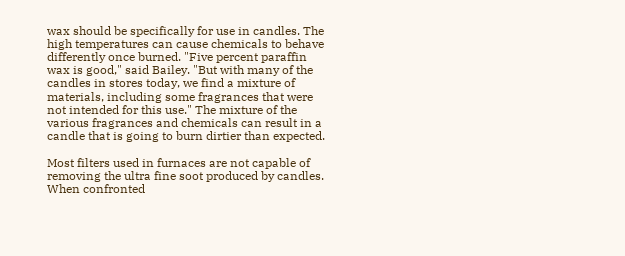wax should be specifically for use in candles. The high temperatures can cause chemicals to behave differently once burned. "Five percent paraffin wax is good," said Bailey. "But with many of the candles in stores today, we find a mixture of materials, including some fragrances that were not intended for this use." The mixture of the various fragrances and chemicals can result in a candle that is going to burn dirtier than expected.

Most filters used in furnaces are not capable of removing the ultra fine soot produced by candles. When confronted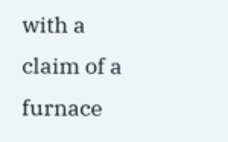with a claim of a furnace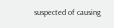suspected of causing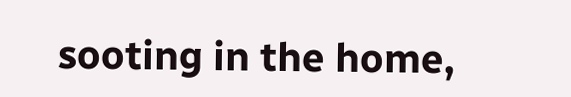sooting in the home,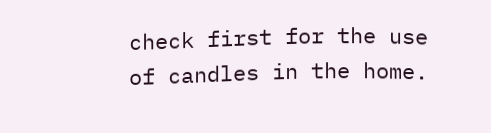check first for the use of candles in the home.